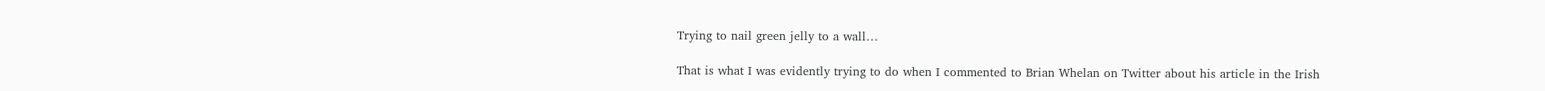Trying to nail green jelly to a wall…

That is what I was evidently trying to do when I commented to Brian Whelan on Twitter about his article in the Irish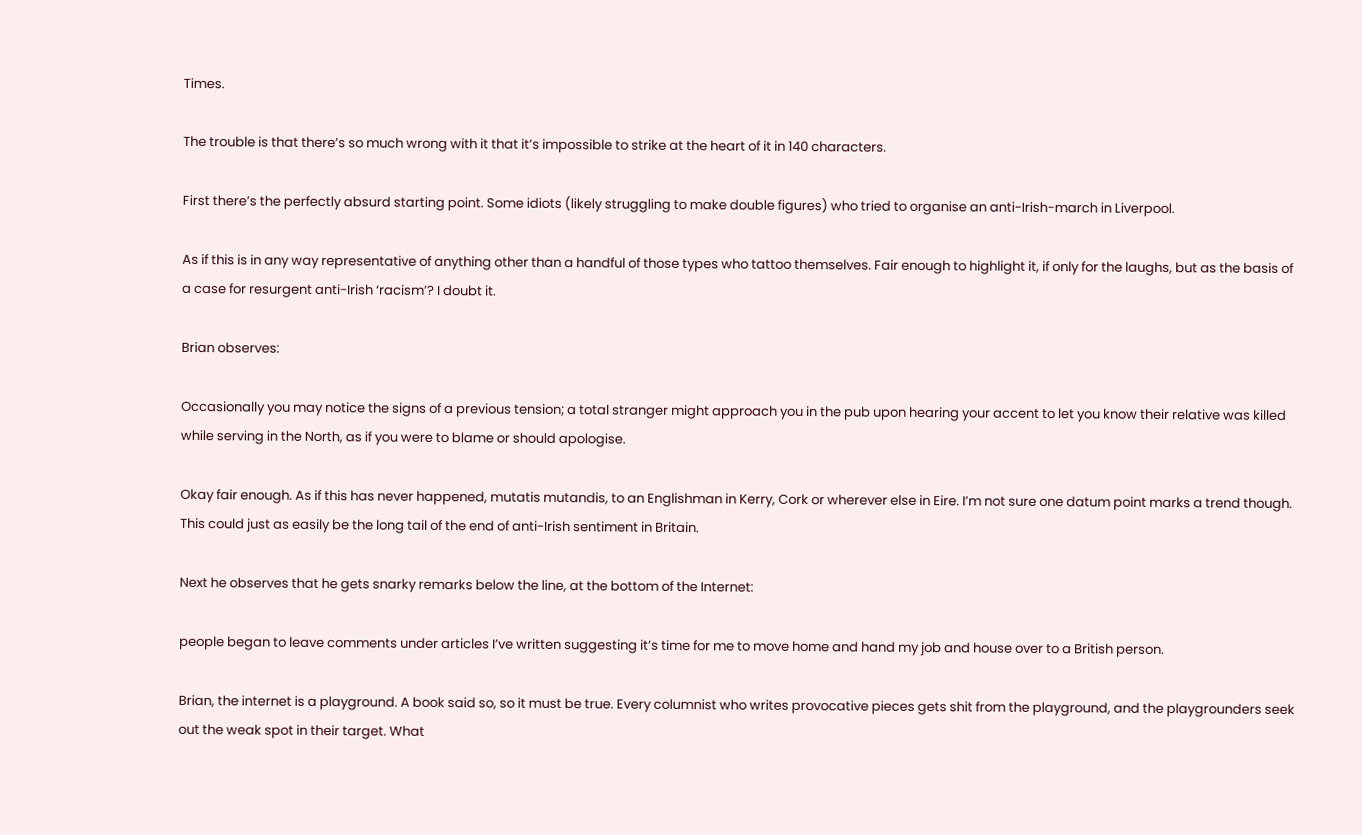Times.

The trouble is that there’s so much wrong with it that it’s impossible to strike at the heart of it in 140 characters.

First there’s the perfectly absurd starting point. Some idiots (likely struggling to make double figures) who tried to organise an anti-Irish-march in Liverpool.

As if this is in any way representative of anything other than a handful of those types who tattoo themselves. Fair enough to highlight it, if only for the laughs, but as the basis of a case for resurgent anti-Irish ‘racism’? I doubt it.

Brian observes:

Occasionally you may notice the signs of a previous tension; a total stranger might approach you in the pub upon hearing your accent to let you know their relative was killed while serving in the North, as if you were to blame or should apologise.

Okay fair enough. As if this has never happened, mutatis mutandis, to an Englishman in Kerry, Cork or wherever else in Eire. I’m not sure one datum point marks a trend though. This could just as easily be the long tail of the end of anti-Irish sentiment in Britain.

Next he observes that he gets snarky remarks below the line, at the bottom of the Internet:

people began to leave comments under articles I’ve written suggesting it’s time for me to move home and hand my job and house over to a British person.

Brian, the internet is a playground. A book said so, so it must be true. Every columnist who writes provocative pieces gets shit from the playground, and the playgrounders seek out the weak spot in their target. What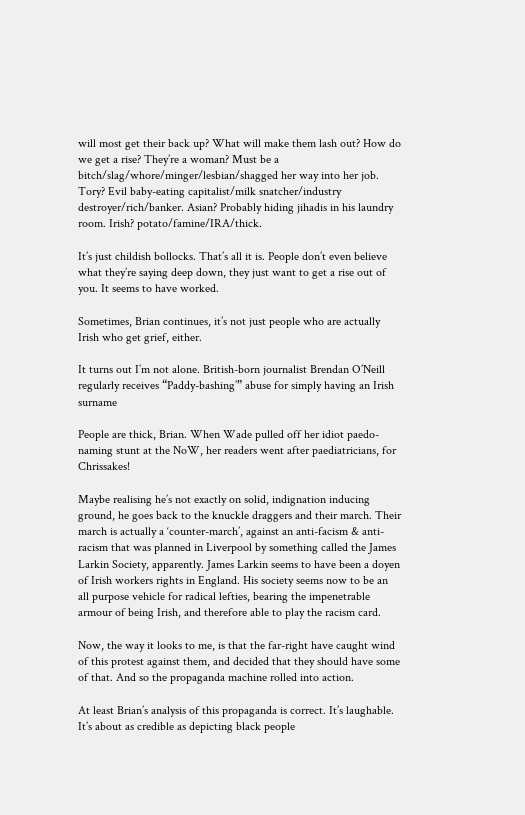will most get their back up? What will make them lash out? How do we get a rise? They’re a woman? Must be a bitch/slag/whore/minger/lesbian/shagged her way into her job. Tory? Evil baby-eating capitalist/milk snatcher/industry destroyer/rich/banker. Asian? Probably hiding jihadis in his laundry room. Irish? potato/famine/IRA/thick.

It’s just childish bollocks. That’s all it is. People don’t even believe what they’re saying deep down, they just want to get a rise out of you. It seems to have worked.

Sometimes, Brian continues, it’s not just people who are actually Irish who get grief, either.

It turns out I’m not alone. British-born journalist Brendan O’Neill regularly receives “Paddy-bashing’” abuse for simply having an Irish surname

People are thick, Brian. When Wade pulled off her idiot paedo-naming stunt at the NoW, her readers went after paediatricians, for Chrissakes!

Maybe realising he’s not exactly on solid, indignation inducing ground, he goes back to the knuckle draggers and their march. Their march is actually a ‘counter-march’, against an anti-facism & anti-racism that was planned in Liverpool by something called the James Larkin Society, apparently. James Larkin seems to have been a doyen of Irish workers rights in England. His society seems now to be an all purpose vehicle for radical lefties, bearing the impenetrable armour of being Irish, and therefore able to play the racism card.

Now, the way it looks to me, is that the far-right have caught wind of this protest against them, and decided that they should have some of that. And so the propaganda machine rolled into action.

At least Brian’s analysis of this propaganda is correct. It’s laughable. It’s about as credible as depicting black people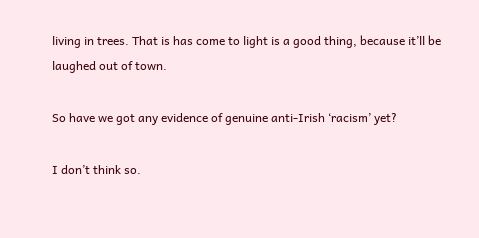living in trees. That is has come to light is a good thing, because it’ll be laughed out of town.

So have we got any evidence of genuine anti-Irish ‘racism’ yet?

I don’t think so.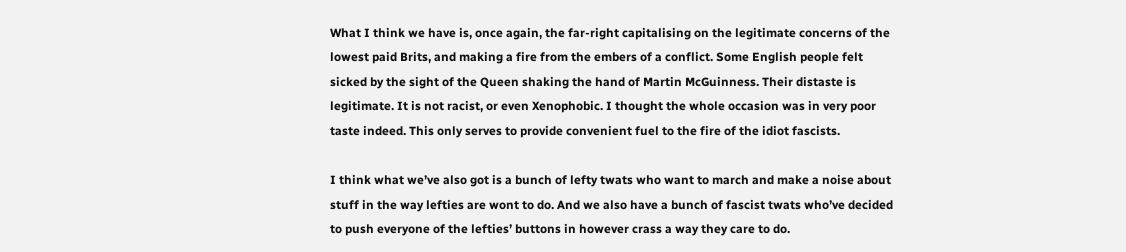What I think we have is, once again, the far-right capitalising on the legitimate concerns of the lowest paid Brits, and making a fire from the embers of a conflict. Some English people felt sicked by the sight of the Queen shaking the hand of Martin McGuinness. Their distaste is legitimate. It is not racist, or even Xenophobic. I thought the whole occasion was in very poor taste indeed. This only serves to provide convenient fuel to the fire of the idiot fascists.

I think what we’ve also got is a bunch of lefty twats who want to march and make a noise about stuff in the way lefties are wont to do. And we also have a bunch of fascist twats who’ve decided to push everyone of the lefties’ buttons in however crass a way they care to do.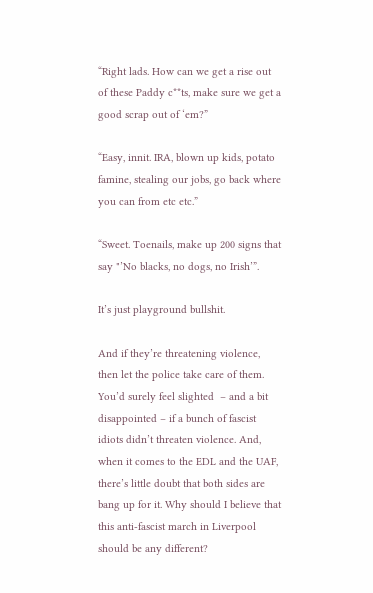“Right lads. How can we get a rise out of these Paddy c**ts, make sure we get a good scrap out of ‘em?”

“Easy, innit. IRA, blown up kids, potato famine, stealing our jobs, go back where you can from etc etc.”

“Sweet. Toenails, make up 200 signs that say "’No blacks, no dogs, no Irish’”.

It’s just playground bullshit.

And if they’re threatening violence, then let the police take care of them. You’d surely feel slighted  – and a bit disappointed – if a bunch of fascist idiots didn’t threaten violence. And, when it comes to the EDL and the UAF, there’s little doubt that both sides are bang up for it. Why should I believe that this anti-fascist march in Liverpool should be any different?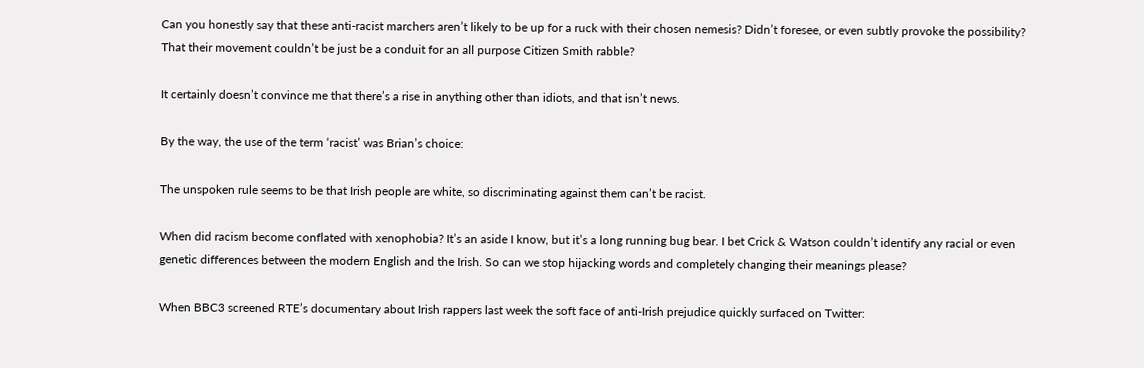Can you honestly say that these anti-racist marchers aren’t likely to be up for a ruck with their chosen nemesis? Didn’t foresee, or even subtly provoke the possibility? That their movement couldn’t be just be a conduit for an all purpose Citizen Smith rabble?

It certainly doesn’t convince me that there’s a rise in anything other than idiots, and that isn’t news.

By the way, the use of the term ‘racist’ was Brian’s choice:

The unspoken rule seems to be that Irish people are white, so discriminating against them can’t be racist.

When did racism become conflated with xenophobia? It’s an aside I know, but it’s a long running bug bear. I bet Crick & Watson couldn’t identify any racial or even genetic differences between the modern English and the Irish. So can we stop hijacking words and completely changing their meanings please?

When BBC3 screened RTE’s documentary about Irish rappers last week the soft face of anti-Irish prejudice quickly surfaced on Twitter: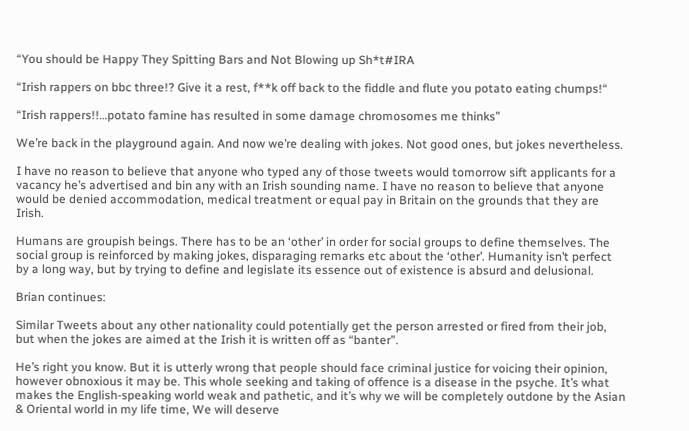“You should be Happy They Spitting Bars and Not Blowing up Sh*t#IRA

“Irish rappers on bbc three!? Give it a rest, f**k off back to the fiddle and flute you potato eating chumps!“

“Irish rappers!!…potato famine has resulted in some damage chromosomes me thinks”

We’re back in the playground again. And now we’re dealing with jokes. Not good ones, but jokes nevertheless.

I have no reason to believe that anyone who typed any of those tweets would tomorrow sift applicants for a vacancy he’s advertised and bin any with an Irish sounding name. I have no reason to believe that anyone would be denied accommodation, medical treatment or equal pay in Britain on the grounds that they are Irish.

Humans are groupish beings. There has to be an ‘other’ in order for social groups to define themselves. The social group is reinforced by making jokes, disparaging remarks etc about the ‘other’. Humanity isn’t perfect by a long way, but by trying to define and legislate its essence out of existence is absurd and delusional.

Brian continues:

Similar Tweets about any other nationality could potentially get the person arrested or fired from their job, but when the jokes are aimed at the Irish it is written off as “banter”.

He’s right you know. But it is utterly wrong that people should face criminal justice for voicing their opinion, however obnoxious it may be. This whole seeking and taking of offence is a disease in the psyche. It’s what makes the English-speaking world weak and pathetic, and it’s why we will be completely outdone by the Asian & Oriental world in my life time, We will deserve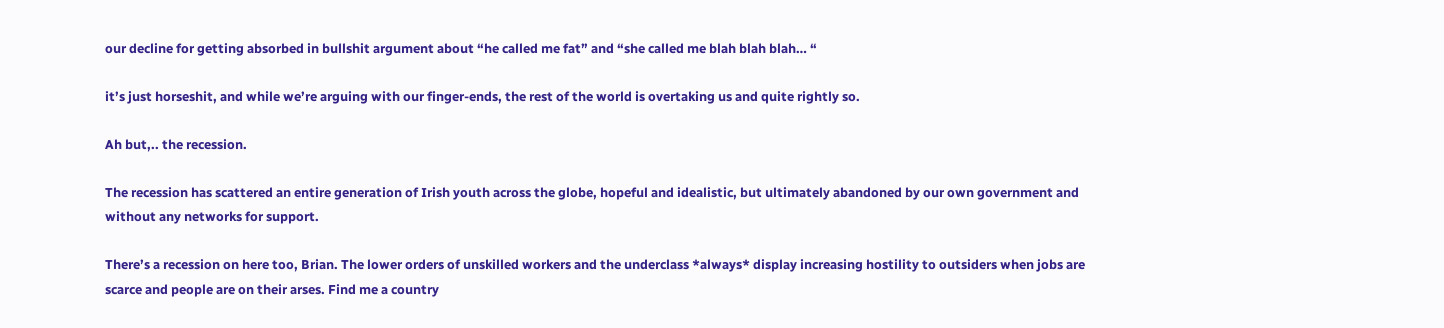our decline for getting absorbed in bullshit argument about “he called me fat” and “she called me blah blah blah… “

it’s just horseshit, and while we’re arguing with our finger-ends, the rest of the world is overtaking us and quite rightly so.

Ah but,.. the recession.

The recession has scattered an entire generation of Irish youth across the globe, hopeful and idealistic, but ultimately abandoned by our own government and without any networks for support.

There’s a recession on here too, Brian. The lower orders of unskilled workers and the underclass *always* display increasing hostility to outsiders when jobs are scarce and people are on their arses. Find me a country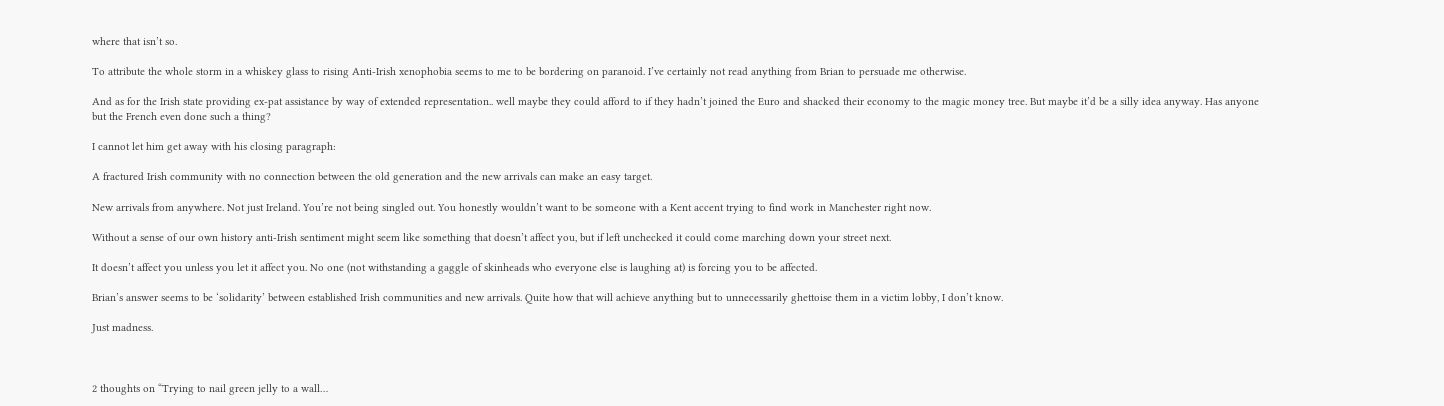where that isn’t so.

To attribute the whole storm in a whiskey glass to rising Anti-Irish xenophobia seems to me to be bordering on paranoid. I’ve certainly not read anything from Brian to persuade me otherwise.

And as for the Irish state providing ex-pat assistance by way of extended representation.. well maybe they could afford to if they hadn’t joined the Euro and shacked their economy to the magic money tree. But maybe it’d be a silly idea anyway. Has anyone but the French even done such a thing?

I cannot let him get away with his closing paragraph:

A fractured Irish community with no connection between the old generation and the new arrivals can make an easy target.

New arrivals from anywhere. Not just Ireland. You’re not being singled out. You honestly wouldn’t want to be someone with a Kent accent trying to find work in Manchester right now.

Without a sense of our own history anti-Irish sentiment might seem like something that doesn’t affect you, but if left unchecked it could come marching down your street next.

It doesn’t affect you unless you let it affect you. No one (not withstanding a gaggle of skinheads who everyone else is laughing at) is forcing you to be affected.

Brian’s answer seems to be ‘solidarity’ between established Irish communities and new arrivals. Quite how that will achieve anything but to unnecessarily ghettoise them in a victim lobby, I don’t know.

Just madness.



2 thoughts on “Trying to nail green jelly to a wall…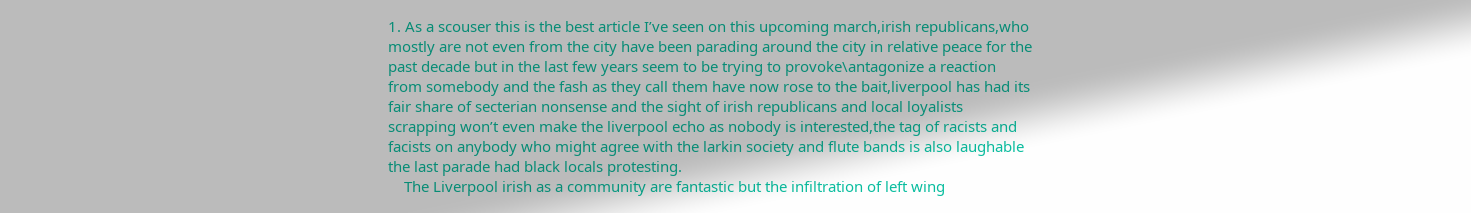1. As a scouser this is the best article I’ve seen on this upcoming march,irish republicans,who mostly are not even from the city have been parading around the city in relative peace for the past decade but in the last few years seem to be trying to provoke\antagonize a reaction from somebody and the fash as they call them have now rose to the bait,liverpool has had its fair share of secterian nonsense and the sight of irish republicans and local loyalists scrapping won’t even make the liverpool echo as nobody is interested,the tag of racists and facists on anybody who might agree with the larkin society and flute bands is also laughable the last parade had black locals protesting.
    The Liverpool irish as a community are fantastic but the infiltration of left wing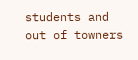students and out of towners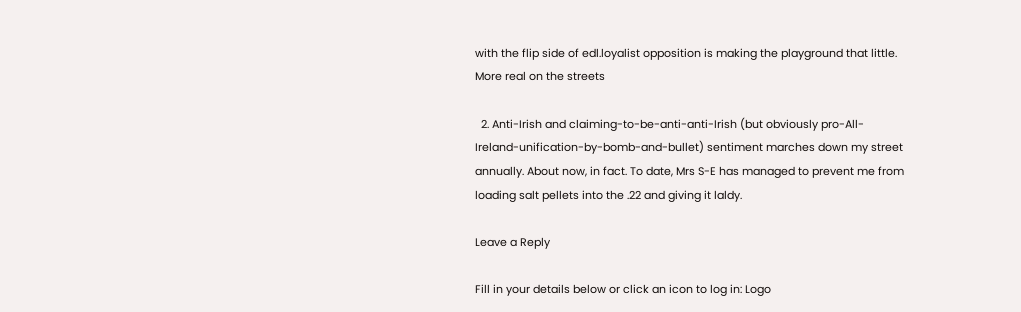with the flip side of edl.loyalist opposition is making the playground that little. More real on the streets

  2. Anti-Irish and claiming-to-be-anti-anti-Irish (but obviously pro-All-Ireland-unification-by-bomb-and-bullet) sentiment marches down my street annually. About now, in fact. To date, Mrs S-E has managed to prevent me from loading salt pellets into the .22 and giving it laldy.

Leave a Reply

Fill in your details below or click an icon to log in: Logo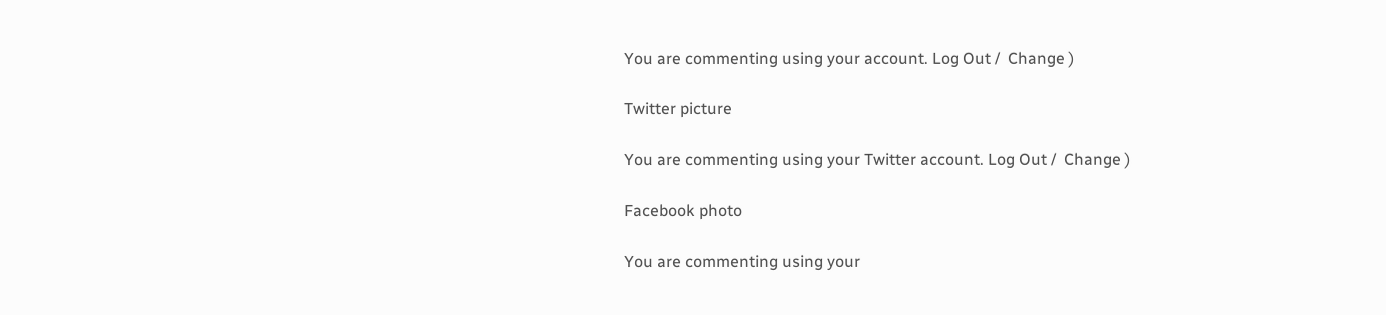You are commenting using your account. Log Out /  Change )

Twitter picture

You are commenting using your Twitter account. Log Out /  Change )

Facebook photo

You are commenting using your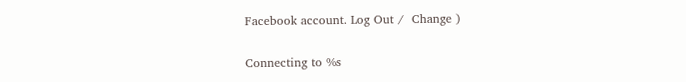Facebook account. Log Out /  Change )

Connecting to %s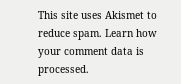This site uses Akismet to reduce spam. Learn how your comment data is processed.